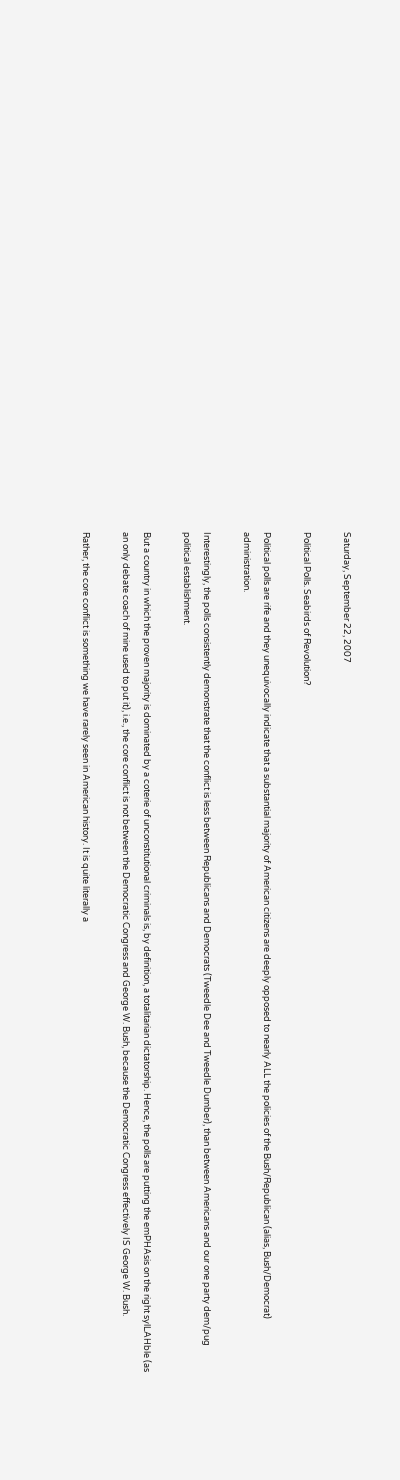Saturday, September 22, 2007

Political Polls. Seabirds of Revolution?

Political polls are rife and they unequivocally indicate that a substantial majority of American citizens are deeply opposed to nearly ALL the policies of the Bush/Republican (alias, Bush/Democrat) administration.

Interestingly, the polls consistently demonstrate that the conflict is less between Republicans and Democrats (Tweedle Dee and Tweedle Dumber), than between Americans and our one party dem/pug political establishment.

But a country in which the proven majority is dominated by a coterie of unconstitutional criminals is, by definition, a totalitarian dictatorship. Hence, the polls are putting the emPHAsis on the right sylLAHble (as an only debate coach of mine used to put it), i.e., the core conflict is not between the Democratic Congress and George W. Bush, because the Democratic Congress effectively IS George W. Bush.

Rather, the core conflict is something we have rarely seen in American history. It is quite literally a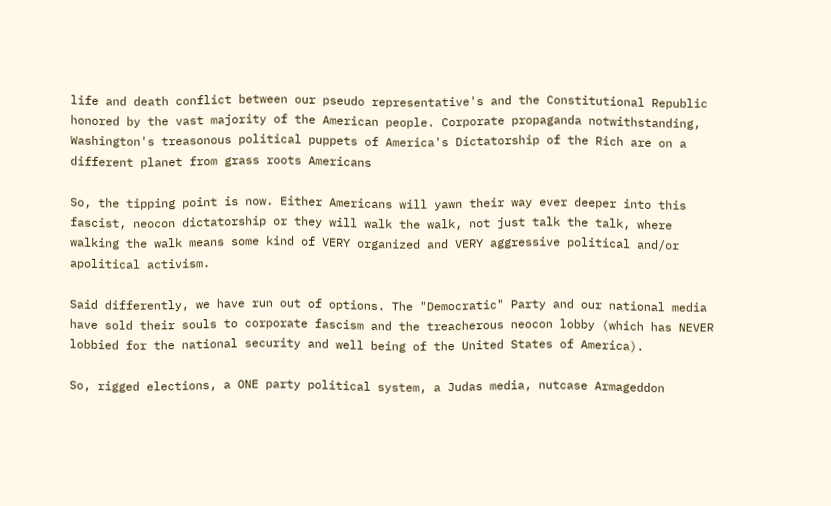life and death conflict between our pseudo representative's and the Constitutional Republic honored by the vast majority of the American people. Corporate propaganda notwithstanding, Washington's treasonous political puppets of America's Dictatorship of the Rich are on a different planet from grass roots Americans

So, the tipping point is now. Either Americans will yawn their way ever deeper into this fascist, neocon dictatorship or they will walk the walk, not just talk the talk, where walking the walk means some kind of VERY organized and VERY aggressive political and/or apolitical activism.

Said differently, we have run out of options. The "Democratic" Party and our national media have sold their souls to corporate fascism and the treacherous neocon lobby (which has NEVER lobbied for the national security and well being of the United States of America).

So, rigged elections, a ONE party political system, a Judas media, nutcase Armageddon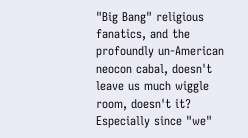"Big Bang" religious fanatics, and the profoundly un-American neocon cabal, doesn't leave us much wiggle room, doesn't it? Especially since "we"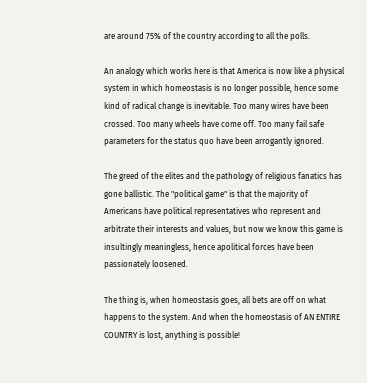are around 75% of the country according to all the polls.

An analogy which works here is that America is now like a physical system in which homeostasis is no longer possible, hence some kind of radical change is inevitable. Too many wires have been crossed. Too many wheels have come off. Too many fail safe parameters for the status quo have been arrogantly ignored.

The greed of the elites and the pathology of religious fanatics has gone ballistic. The "political game" is that the majority of Americans have political representatives who represent and arbitrate their interests and values, but now we know this game is insultingly meaningless, hence apolitical forces have been passionately loosened.

The thing is, when homeostasis goes, all bets are off on what happens to the system. And when the homeostasis of AN ENTIRE COUNTRY is lost, anything is possible!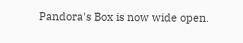Pandora's Box is now wide open.